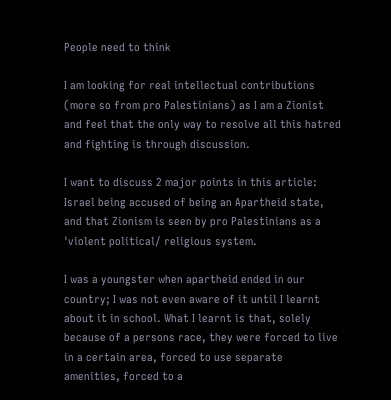People need to think

I am looking for real intellectual contributions (more so from pro Palestinians) as I am a Zionist and feel that the only way to resolve all this hatred and fighting is through discussion.

I want to discuss 2 major points in this article: Israel being accused of being an Apartheid state, and that Zionism is seen by pro Palestinians as a 'violent political/ religious system.

I was a youngster when apartheid ended in our country; I was not even aware of it until I learnt about it in school. What I learnt is that, solely because of a persons race, they were forced to live in a certain area, forced to use separate amenities, forced to a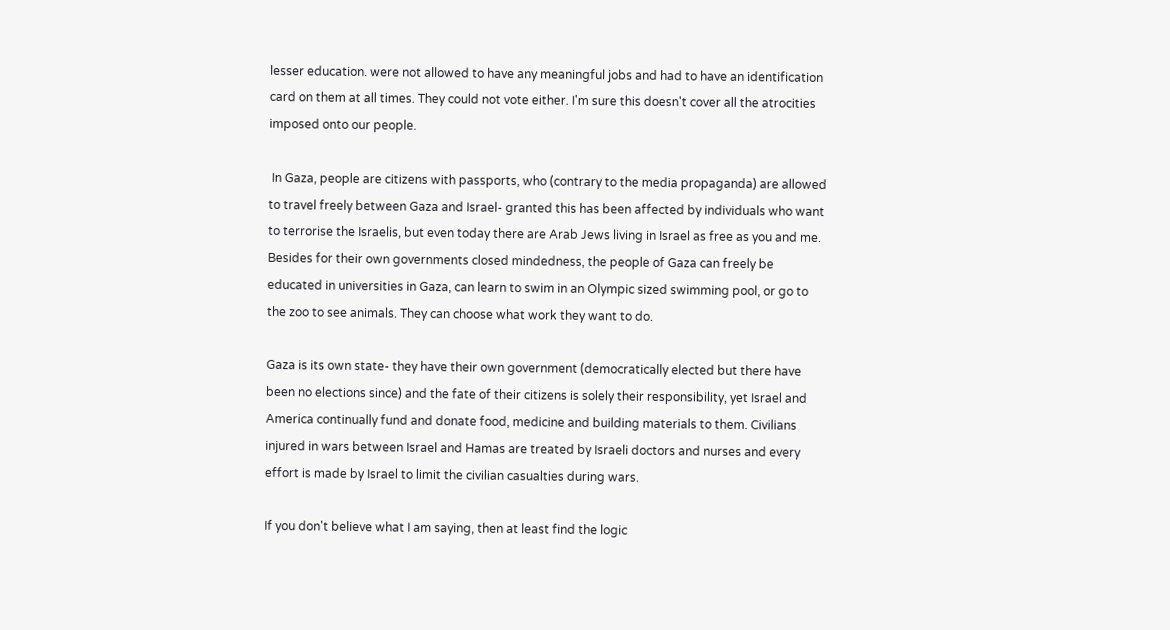lesser education. were not allowed to have any meaningful jobs and had to have an identification card on them at all times. They could not vote either. I'm sure this doesn't cover all the atrocities imposed onto our people.

 In Gaza, people are citizens with passports, who (contrary to the media propaganda) are allowed to travel freely between Gaza and Israel- granted this has been affected by individuals who want to terrorise the Israelis, but even today there are Arab Jews living in Israel as free as you and me. Besides for their own governments closed mindedness, the people of Gaza can freely be educated in universities in Gaza, can learn to swim in an Olympic sized swimming pool, or go to the zoo to see animals. They can choose what work they want to do.

Gaza is its own state- they have their own government (democratically elected but there have been no elections since) and the fate of their citizens is solely their responsibility, yet Israel and America continually fund and donate food, medicine and building materials to them. Civilians injured in wars between Israel and Hamas are treated by Israeli doctors and nurses and every effort is made by Israel to limit the civilian casualties during wars.

If you don't believe what I am saying, then at least find the logic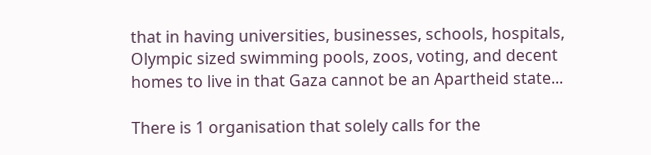that in having universities, businesses, schools, hospitals, Olympic sized swimming pools, zoos, voting, and decent homes to live in that Gaza cannot be an Apartheid state...

There is 1 organisation that solely calls for the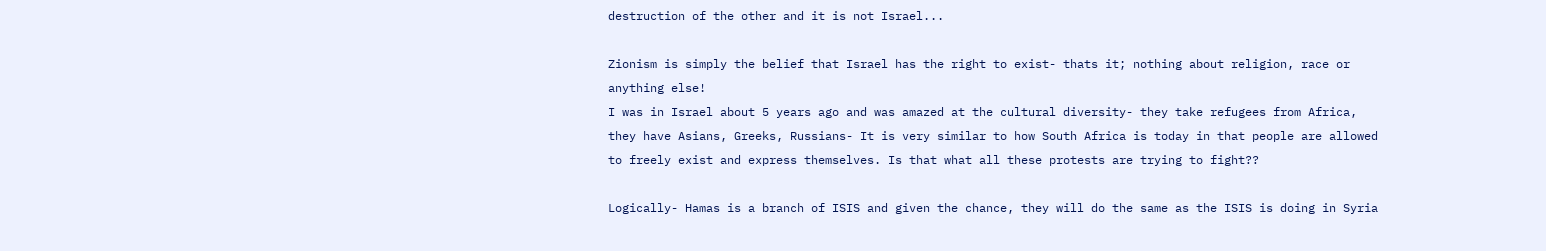destruction of the other and it is not Israel...

Zionism is simply the belief that Israel has the right to exist- thats it; nothing about religion, race or anything else!
I was in Israel about 5 years ago and was amazed at the cultural diversity- they take refugees from Africa, they have Asians, Greeks, Russians- It is very similar to how South Africa is today in that people are allowed to freely exist and express themselves. Is that what all these protests are trying to fight??

Logically- Hamas is a branch of ISIS and given the chance, they will do the same as the ISIS is doing in Syria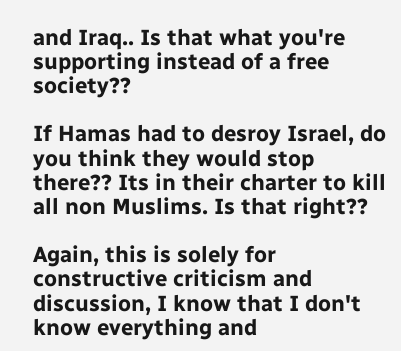and Iraq.. Is that what you're supporting instead of a free society??

If Hamas had to desroy Israel, do you think they would stop there?? Its in their charter to kill all non Muslims. Is that right??

Again, this is solely for constructive criticism and discussion, I know that I don't know everything and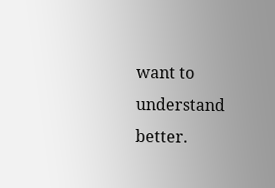want to understand better.